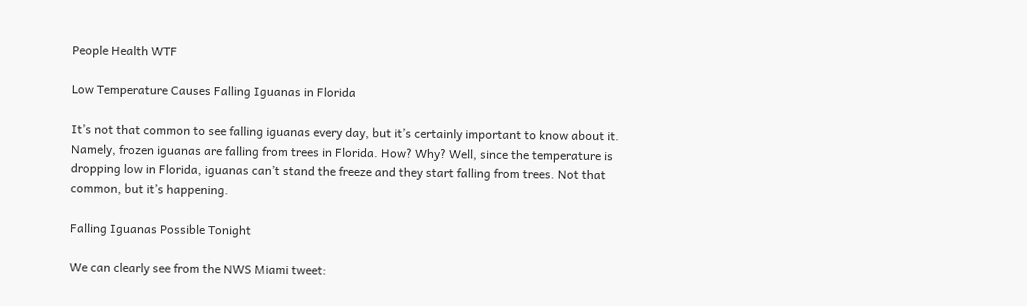People Health WTF

Low Temperature Causes Falling Iguanas in Florida

It’s not that common to see falling iguanas every day, but it’s certainly important to know about it. Namely, frozen iguanas are falling from trees in Florida. How? Why? Well, since the temperature is dropping low in Florida, iguanas can’t stand the freeze and they start falling from trees. Not that common, but it’s happening.

Falling Iguanas Possible Tonight

We can clearly see from the NWS Miami tweet: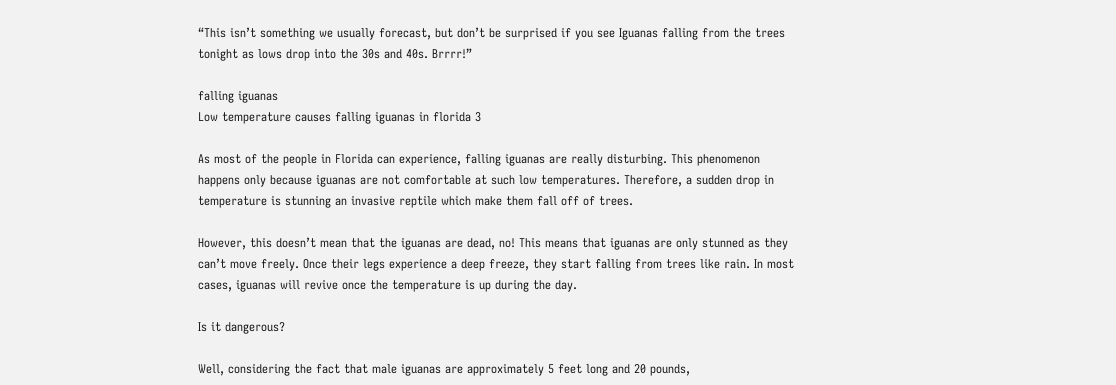“This isn’t something we usually forecast, but don’t be surprised if you see Iguanas falling from the trees tonight as lows drop into the 30s and 40s. Brrrr!”

falling iguanas
Low temperature causes falling iguanas in florida 3

As most of the people in Florida can experience, falling iguanas are really disturbing. This phenomenon happens only because iguanas are not comfortable at such low temperatures. Therefore, a sudden drop in temperature is stunning an invasive reptile which make them fall off of trees.

However, this doesn’t mean that the iguanas are dead, no! This means that iguanas are only stunned as they can’t move freely. Once their legs experience a deep freeze, they start falling from trees like rain. In most cases, iguanas will revive once the temperature is up during the day.

Is it dangerous?

Well, considering the fact that male iguanas are approximately 5 feet long and 20 pounds,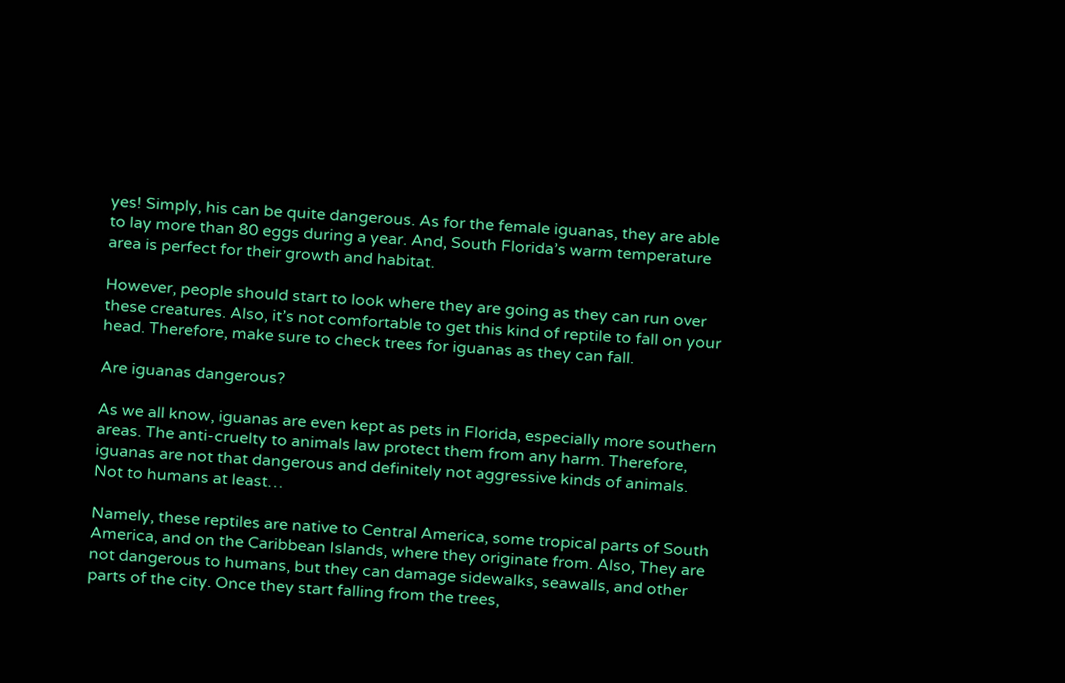yes! Simply, his can be quite dangerous. As for the female iguanas, they are able to lay more than 80 eggs during a year. And, South Florida’s warm temperature area is perfect for their growth and habitat.

However, people should start to look where they are going as they can run over these creatures. Also, it’s not comfortable to get this kind of reptile to fall on your head. Therefore, make sure to check trees for iguanas as they can fall.

Are iguanas dangerous?

As we all know, iguanas are even kept as pets in Florida, especially more southern areas. The anti-cruelty to animals law protect them from any harm. Therefore, iguanas are not that dangerous and definitely not aggressive kinds of animals. Not to humans at least…

Namely, these reptiles are native to Central America, some tropical parts of South America, and on the Caribbean Islands, where they originate from. Also, They are not dangerous to humans, but they can damage sidewalks, seawalls, and other parts of the city. Once they start falling from the trees,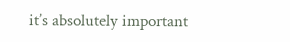it’s absolutely important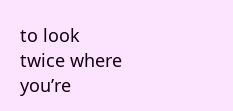to look twice where you’re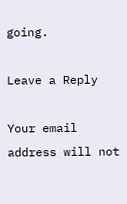going.

Leave a Reply

Your email address will not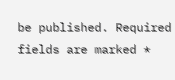be published. Required fields are marked *